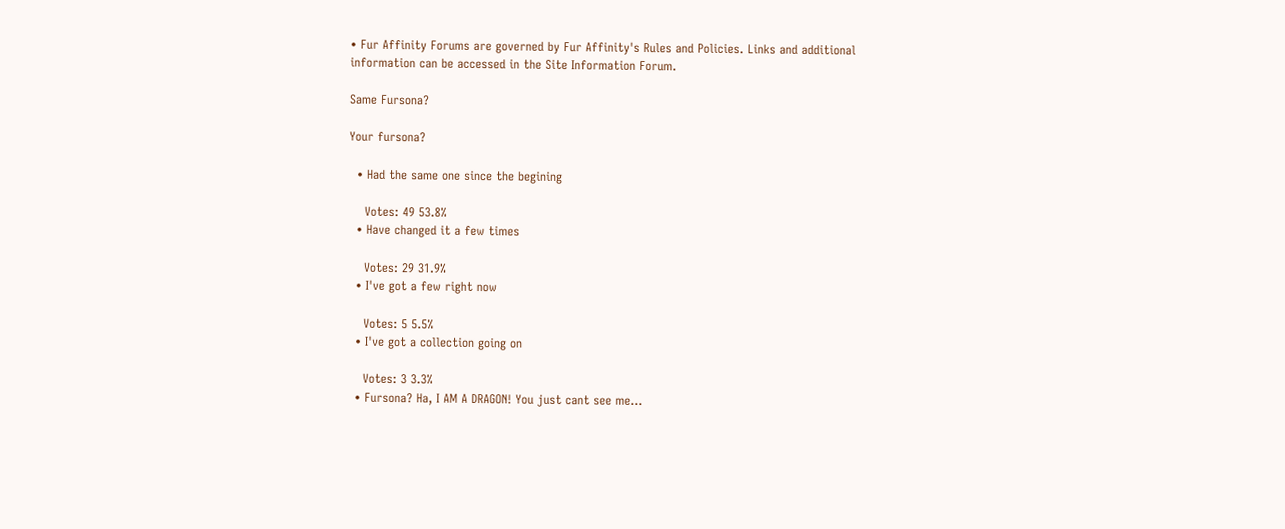• Fur Affinity Forums are governed by Fur Affinity's Rules and Policies. Links and additional information can be accessed in the Site Information Forum.

Same Fursona?

Your fursona?

  • Had the same one since the begining

    Votes: 49 53.8%
  • Have changed it a few times

    Votes: 29 31.9%
  • I've got a few right now

    Votes: 5 5.5%
  • I've got a collection going on

    Votes: 3 3.3%
  • Fursona? Ha, I AM A DRAGON! You just cant see me...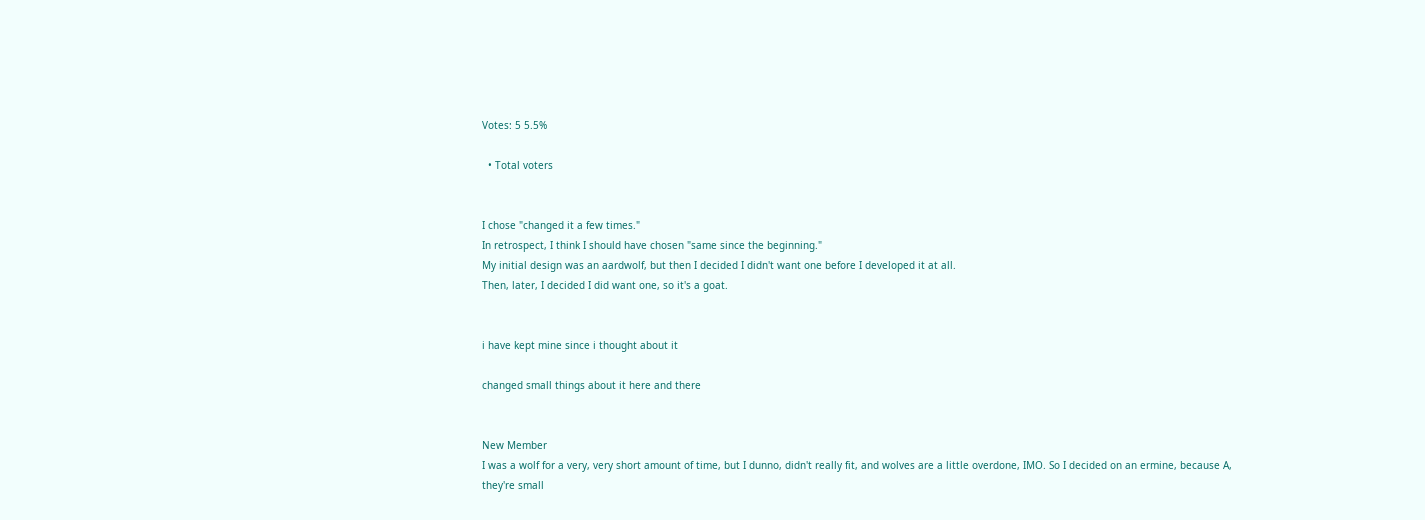Votes: 5 5.5%

  • Total voters


I chose "changed it a few times."
In retrospect, I think I should have chosen "same since the beginning."
My initial design was an aardwolf, but then I decided I didn't want one before I developed it at all.
Then, later, I decided I did want one, so it's a goat.


i have kept mine since i thought about it

changed small things about it here and there


New Member
I was a wolf for a very, very short amount of time, but I dunno, didn't really fit, and wolves are a little overdone, IMO. So I decided on an ermine, because A, they're small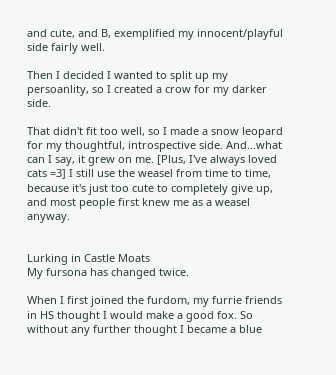and cute, and B, exemplified my innocent/playful side fairly well.

Then I decided I wanted to split up my persoanlity, so I created a crow for my darker side.

That didn't fit too well, so I made a snow leopard for my thoughtful, introspective side. And...what can I say, it grew on me. [Plus, I've always loved cats =3] I still use the weasel from time to time, because it's just too cute to completely give up, and most people first knew me as a weasel anyway.


Lurking in Castle Moats
My fursona has changed twice.

When I first joined the furdom, my furrie friends in HS thought I would make a good fox. So without any further thought I became a blue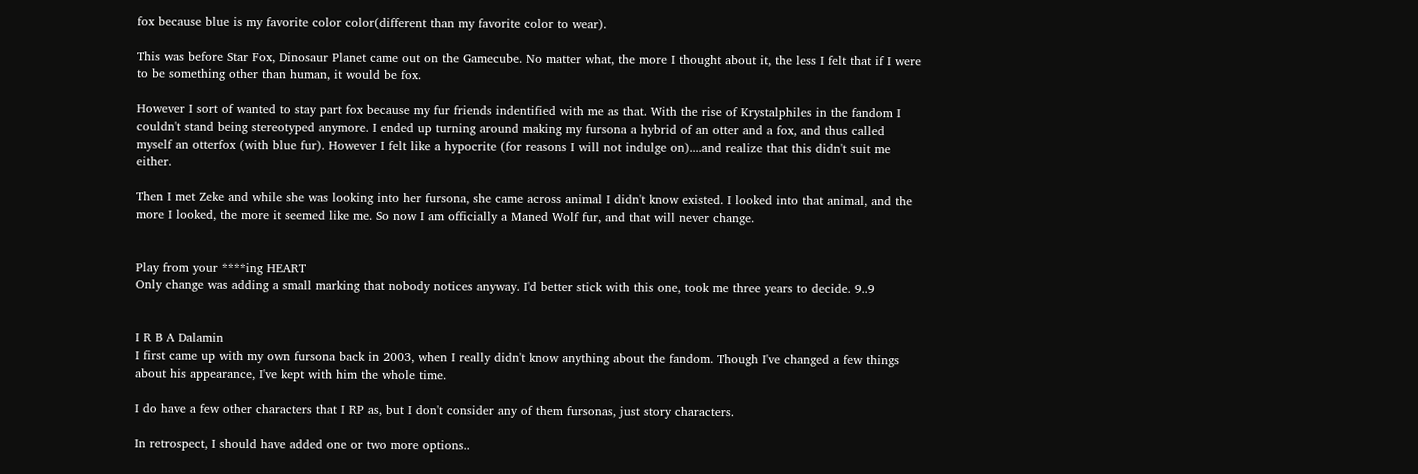fox because blue is my favorite color color(different than my favorite color to wear).

This was before Star Fox, Dinosaur Planet came out on the Gamecube. No matter what, the more I thought about it, the less I felt that if I were to be something other than human, it would be fox.

However I sort of wanted to stay part fox because my fur friends indentified with me as that. With the rise of Krystalphiles in the fandom I couldn't stand being stereotyped anymore. I ended up turning around making my fursona a hybrid of an otter and a fox, and thus called myself an otterfox (with blue fur). However I felt like a hypocrite (for reasons I will not indulge on)....and realize that this didn't suit me either.

Then I met Zeke and while she was looking into her fursona, she came across animal I didn't know existed. I looked into that animal, and the more I looked, the more it seemed like me. So now I am officially a Maned Wolf fur, and that will never change.


Play from your ****ing HEART
Only change was adding a small marking that nobody notices anyway. I'd better stick with this one, took me three years to decide. 9..9


I R B A Dalamin
I first came up with my own fursona back in 2003, when I really didn't know anything about the fandom. Though I've changed a few things about his appearance, I've kept with him the whole time.

I do have a few other characters that I RP as, but I don't consider any of them fursonas, just story characters.

In retrospect, I should have added one or two more options..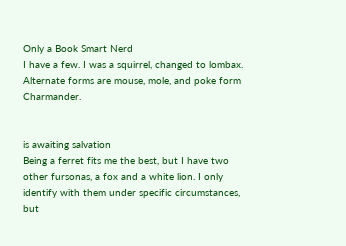Only a Book Smart Nerd
I have a few. I was a squirrel, changed to lombax. Alternate forms are mouse, mole, and poke form Charmander.


is awaiting salvation
Being a ferret fits me the best, but I have two other fursonas, a fox and a white lion. I only identify with them under specific circumstances, but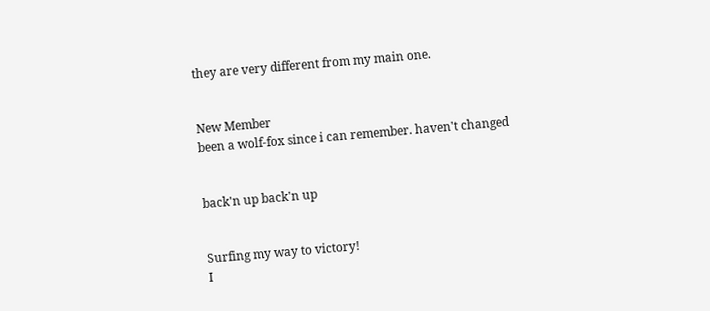they are very different from my main one.


New Member
been a wolf-fox since i can remember. haven't changed


back'n up back'n up


Surfing my way to victory!
I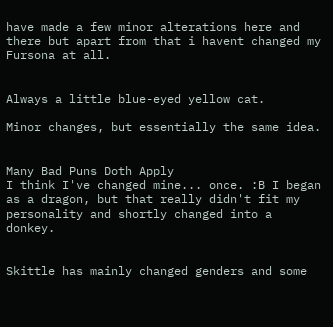have made a few minor alterations here and there but apart from that i havent changed my Fursona at all.


Always a little blue-eyed yellow cat.

Minor changes, but essentially the same idea.


Many Bad Puns Doth Apply
I think I've changed mine... once. :B I began as a dragon, but that really didn't fit my personality and shortly changed into a donkey.


Skittle has mainly changed genders and some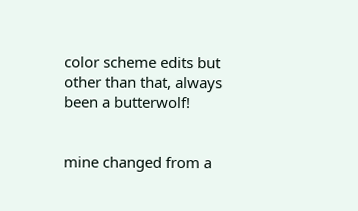color scheme edits but other than that, always been a butterwolf!


mine changed from a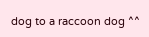dog to a raccoon dog ^^